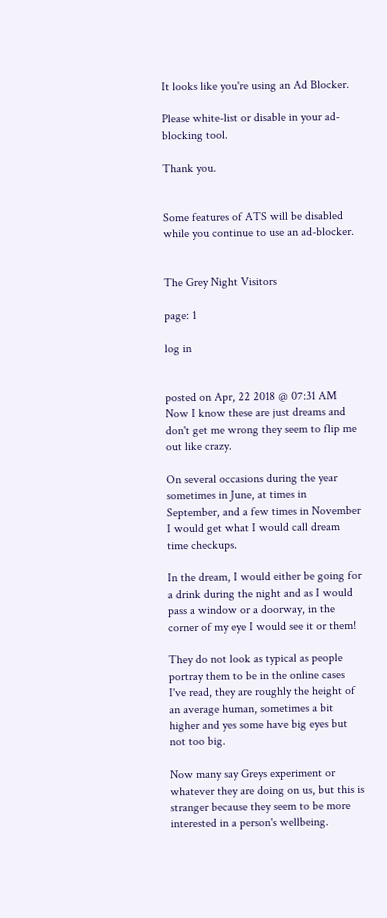It looks like you're using an Ad Blocker.

Please white-list or disable in your ad-blocking tool.

Thank you.


Some features of ATS will be disabled while you continue to use an ad-blocker.


The Grey Night Visitors

page: 1

log in


posted on Apr, 22 2018 @ 07:31 AM
Now I know these are just dreams and don't get me wrong they seem to flip me out like crazy.

On several occasions during the year sometimes in June, at times in September, and a few times in November I would get what I would call dream time checkups.

In the dream, I would either be going for a drink during the night and as I would pass a window or a doorway, in the corner of my eye I would see it or them!

They do not look as typical as people portray them to be in the online cases I've read, they are roughly the height of an average human, sometimes a bit higher and yes some have big eyes but not too big.

Now many say Greys experiment or whatever they are doing on us, but this is stranger because they seem to be more interested in a person's wellbeing.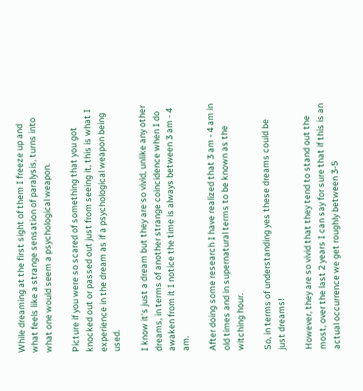While dreaming at the first sight of them I freeze up and what feels like a strange sensation of paralysis, turns into what one would seem a psychological weapon.

Picture if you were so scared of something that you got knocked out or passed out just from seeing it, this is what I experience in the dream as if a psychological weapon being used.

I know it's just a dream but they are so vivid, unlike any other dreams, in terms of another strange coincidence when I do awaken from it I notice the time is always between 3 am - 4 am.

After doing some research I have realized that 3 am - 4 am in old times and in supernatural terms to be known as the witching hour.

So, in terms of understanding yes these dreams could be just dreams!

However, they are so vivid that they tend to stand out the most, over the last 2 years I can say for sure that if this is an actual occurrence we get roughly between 3-5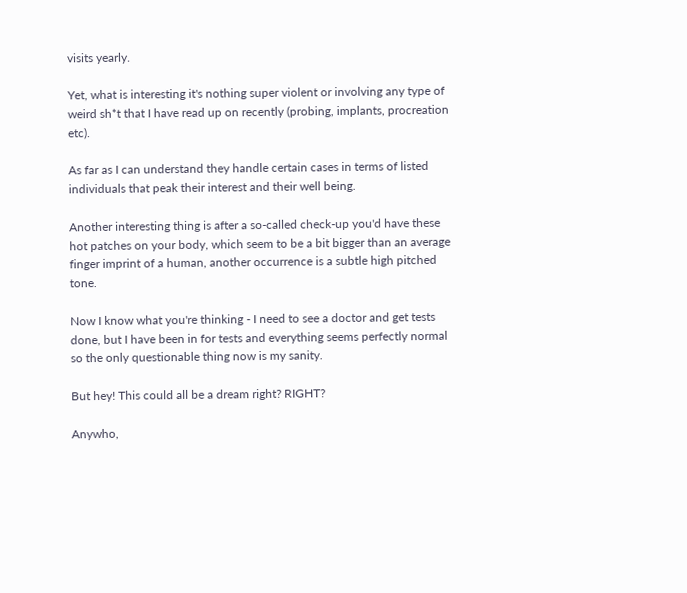visits yearly.

Yet, what is interesting it's nothing super violent or involving any type of weird sh*t that I have read up on recently (probing, implants, procreation etc).

As far as I can understand they handle certain cases in terms of listed individuals that peak their interest and their well being.

Another interesting thing is after a so-called check-up you'd have these hot patches on your body, which seem to be a bit bigger than an average finger imprint of a human, another occurrence is a subtle high pitched tone.

Now I know what you're thinking - I need to see a doctor and get tests done, but I have been in for tests and everything seems perfectly normal so the only questionable thing now is my sanity.

But hey! This could all be a dream right? RIGHT?

Anywho,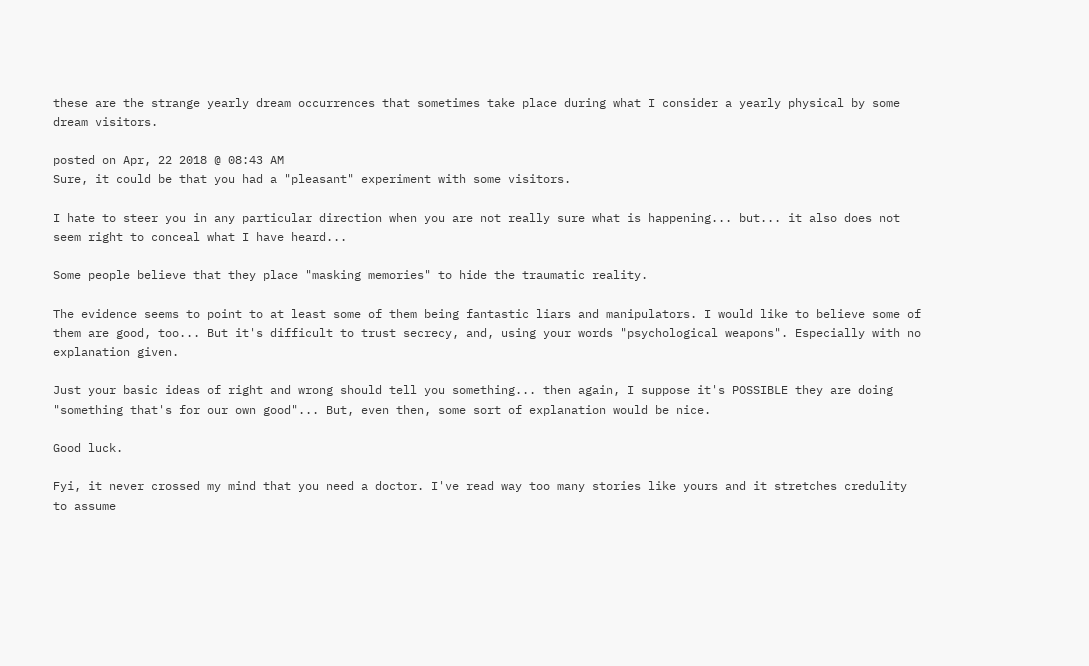these are the strange yearly dream occurrences that sometimes take place during what I consider a yearly physical by some dream visitors.

posted on Apr, 22 2018 @ 08:43 AM
Sure, it could be that you had a "pleasant" experiment with some visitors.

I hate to steer you in any particular direction when you are not really sure what is happening... but... it also does not seem right to conceal what I have heard...

Some people believe that they place "masking memories" to hide the traumatic reality.

The evidence seems to point to at least some of them being fantastic liars and manipulators. I would like to believe some of them are good, too... But it's difficult to trust secrecy, and, using your words "psychological weapons". Especially with no explanation given.

Just your basic ideas of right and wrong should tell you something... then again, I suppose it's POSSIBLE they are doing "something that's for our own good"... But, even then, some sort of explanation would be nice.

Good luck.

Fyi, it never crossed my mind that you need a doctor. I've read way too many stories like yours and it stretches credulity to assume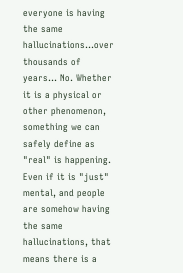everyone is having the same hallucinations...over thousands of years... No. Whether it is a physical or other phenomenon, something we can safely define as "real" is happening. Even if it is "just" mental, and people are somehow having the same hallucinations, that means there is a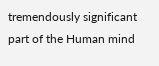tremendously significant part of the Human mind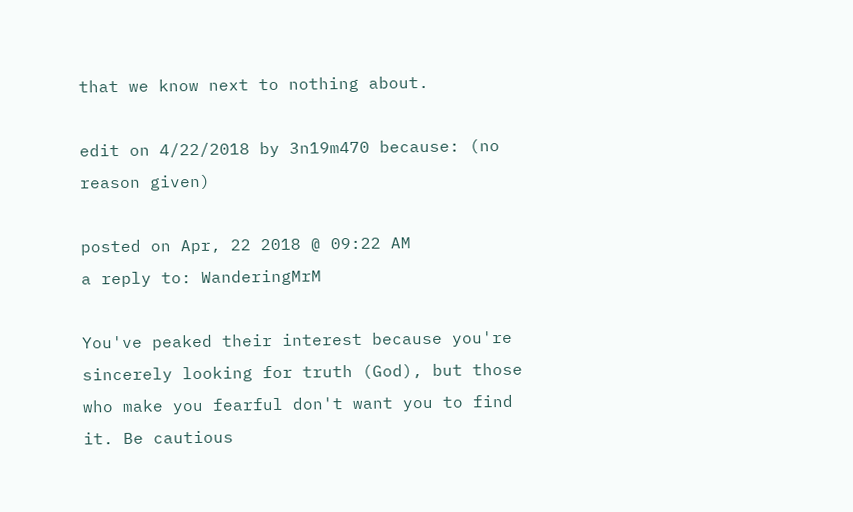that we know next to nothing about.

edit on 4/22/2018 by 3n19m470 because: (no reason given)

posted on Apr, 22 2018 @ 09:22 AM
a reply to: WanderingMrM

You've peaked their interest because you're sincerely looking for truth (God), but those who make you fearful don't want you to find it. Be cautious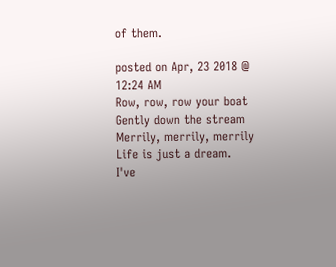of them.

posted on Apr, 23 2018 @ 12:24 AM
Row, row, row your boat
Gently down the stream
Merrily, merrily, merrily
Life is just a dream.
I've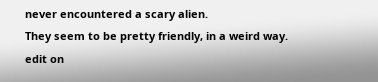never encountered a scary alien.
They seem to be pretty friendly, in a weird way.
edit on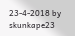23-4-2018 by skunkape23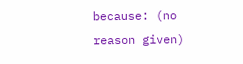because: (no reason given)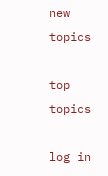new topics

top topics

log in